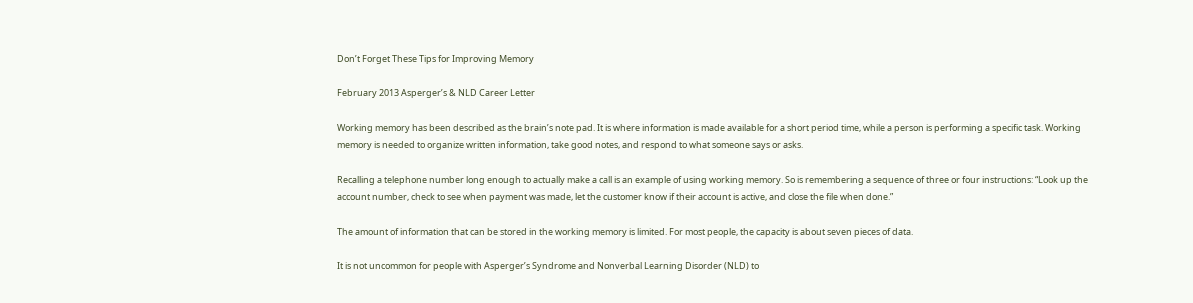Don’t Forget These Tips for Improving Memory

February 2013 Asperger’s & NLD Career Letter

Working memory has been described as the brain’s note pad. It is where information is made available for a short period time, while a person is performing a specific task. Working memory is needed to organize written information, take good notes, and respond to what someone says or asks.

Recalling a telephone number long enough to actually make a call is an example of using working memory. So is remembering a sequence of three or four instructions: “Look up the account number, check to see when payment was made, let the customer know if their account is active, and close the file when done.”

The amount of information that can be stored in the working memory is limited. For most people, the capacity is about seven pieces of data.

It is not uncommon for people with Asperger’s Syndrome and Nonverbal Learning Disorder (NLD) to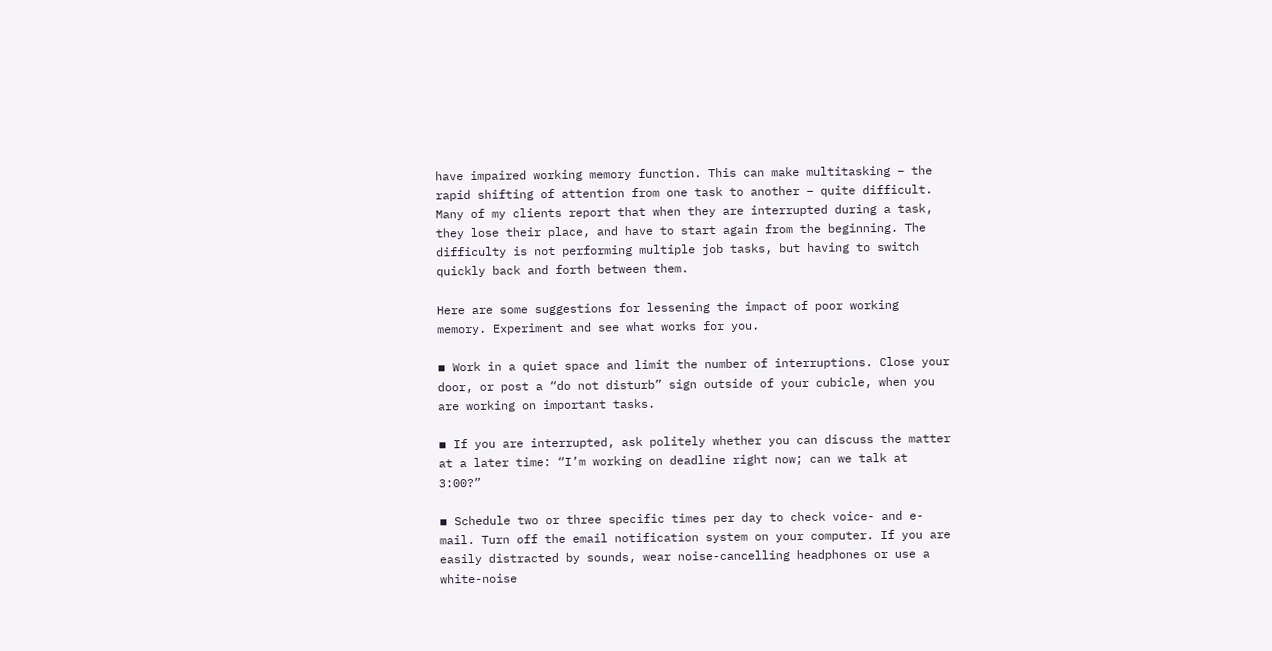have impaired working memory function. This can make multitasking – the rapid shifting of attention from one task to another – quite difficult. Many of my clients report that when they are interrupted during a task, they lose their place, and have to start again from the beginning. The difficulty is not performing multiple job tasks, but having to switch quickly back and forth between them.

Here are some suggestions for lessening the impact of poor working memory. Experiment and see what works for you.

▪ Work in a quiet space and limit the number of interruptions. Close your door, or post a “do not disturb” sign outside of your cubicle, when you are working on important tasks.

▪ If you are interrupted, ask politely whether you can discuss the matter at a later time: “I’m working on deadline right now; can we talk at 3:00?”

▪ Schedule two or three specific times per day to check voice- and e-mail. Turn off the email notification system on your computer. If you are easily distracted by sounds, wear noise-cancelling headphones or use a white-noise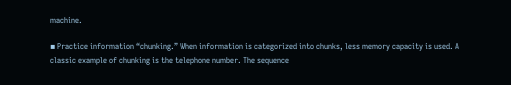machine.

▪ Practice information “chunking.” When information is categorized into chunks, less memory capacity is used. A classic example of chunking is the telephone number. The sequence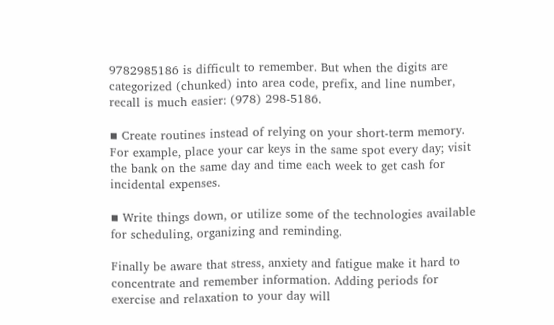9782985186 is difficult to remember. But when the digits are categorized (chunked) into area code, prefix, and line number, recall is much easier: (978) 298-5186.

▪ Create routines instead of relying on your short-term memory. For example, place your car keys in the same spot every day; visit the bank on the same day and time each week to get cash for incidental expenses.

▪ Write things down, or utilize some of the technologies available for scheduling, organizing and reminding.

Finally be aware that stress, anxiety and fatigue make it hard to concentrate and remember information. Adding periods for exercise and relaxation to your day will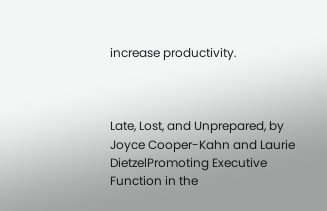increase productivity.



Late, Lost, and Unprepared, by Joyce Cooper-Kahn and Laurie DietzelPromoting Executive Function in the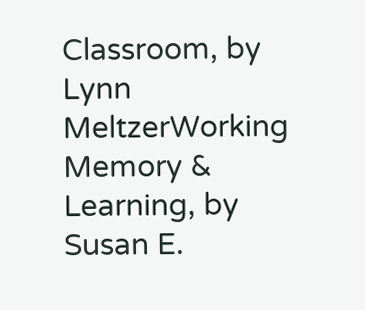Classroom, by Lynn MeltzerWorking Memory & Learning, by Susan E.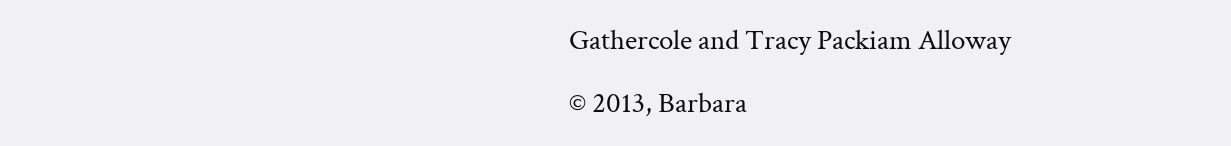Gathercole and Tracy Packiam Alloway

© 2013, Barbara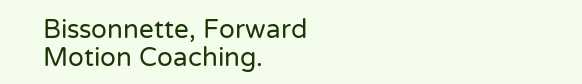Bissonnette, Forward Motion Coaching.